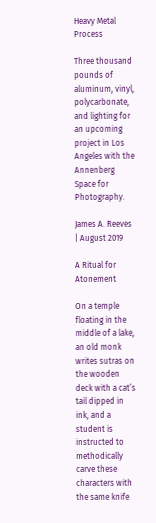Heavy Metal Process

Three thousand pounds of aluminum, vinyl, polycarbonate, and lighting for an upcoming project in Los Angeles with the Annenberg Space for Photography.

James A. Reeves | August 2019

A Ritual for Atonement

On a temple floating in the middle of a lake, an old monk writes sutras on the wooden deck with a cat’s tail dipped in ink, and a student is instructed to methodically carve these characters with the same knife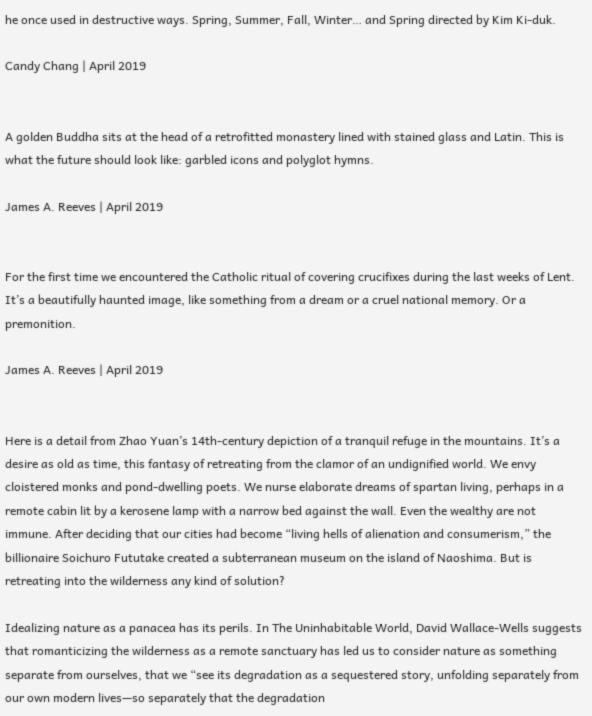he once used in destructive ways. Spring, Summer, Fall, Winter… and Spring directed by Kim Ki-duk.

Candy Chang | April 2019


A golden Buddha sits at the head of a retrofitted monastery lined with stained glass and Latin. This is what the future should look like: garbled icons and polyglot hymns.

James A. Reeves | April 2019


For the first time we encountered the Catholic ritual of covering crucifixes during the last weeks of Lent. It’s a beautifully haunted image, like something from a dream or a cruel national memory. Or a premonition.

James A. Reeves | April 2019


Here is a detail from Zhao Yuan’s 14th-century depiction of a tranquil refuge in the mountains. It’s a desire as old as time, this fantasy of retreating from the clamor of an undignified world. We envy cloistered monks and pond-dwelling poets. We nurse elaborate dreams of spartan living, perhaps in a remote cabin lit by a kerosene lamp with a narrow bed against the wall. Even the wealthy are not immune. After deciding that our cities had become “living hells of alienation and consumerism,” the billionaire Soichuro Fututake created a subterranean museum on the island of Naoshima. But is retreating into the wilderness any kind of solution?

Idealizing nature as a panacea has its perils. In The Uninhabitable World, David Wallace-Wells suggests that romanticizing the wilderness as a remote sanctuary has led us to consider nature as something separate from ourselves, that we “see its degradation as a sequestered story, unfolding separately from our own modern lives—so separately that the degradation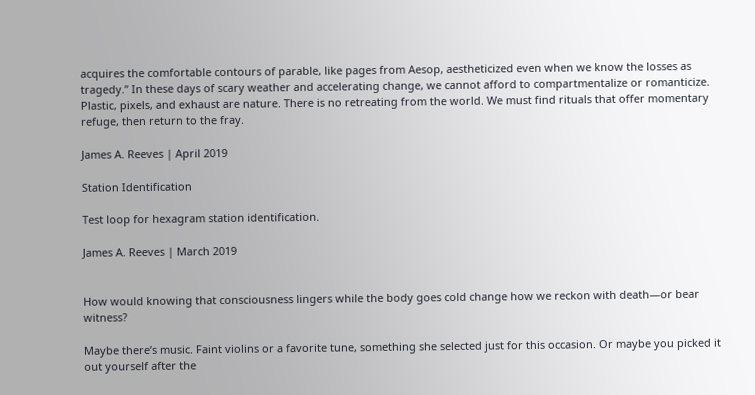acquires the comfortable contours of parable, like pages from Aesop, aestheticized even when we know the losses as tragedy.” In these days of scary weather and accelerating change, we cannot afford to compartmentalize or romanticize. Plastic, pixels, and exhaust are nature. There is no retreating from the world. We must find rituals that offer momentary refuge, then return to the fray.

James A. Reeves | April 2019

Station Identification

Test loop for hexagram station identification.

James A. Reeves | March 2019


How would knowing that consciousness lingers while the body goes cold change how we reckon with death—or bear witness?

Maybe there’s music. Faint violins or a favorite tune, something she selected just for this occasion. Or maybe you picked it out yourself after the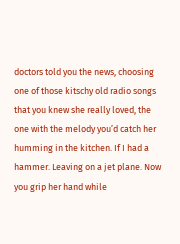doctors told you the news, choosing one of those kitschy old radio songs that you knew she really loved, the one with the melody you’d catch her humming in the kitchen. If I had a hammer. Leaving on a jet plane. Now you grip her hand while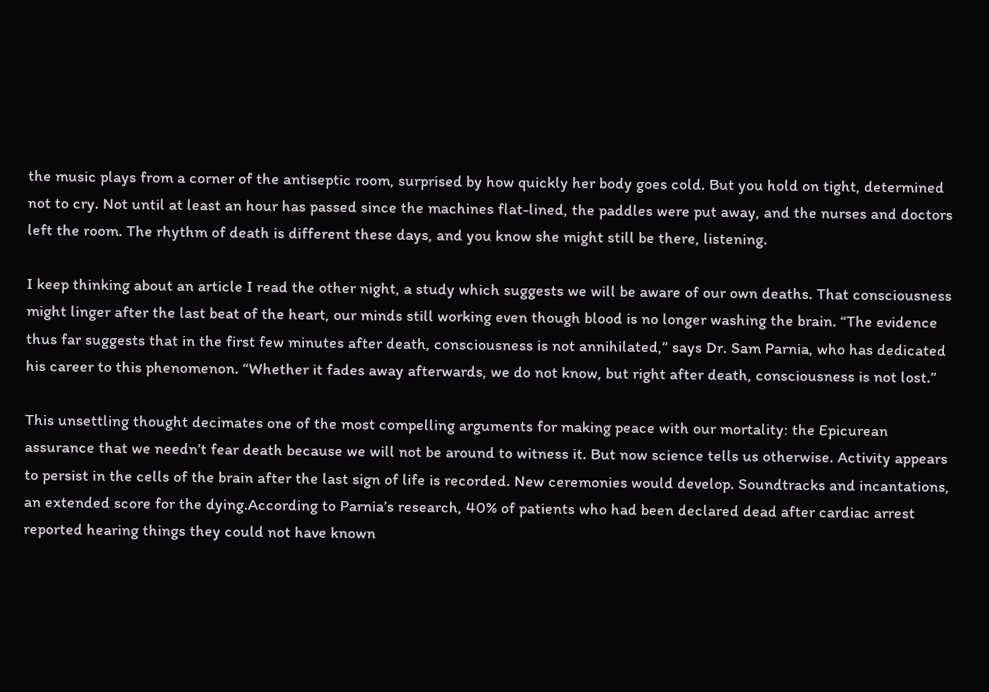the music plays from a corner of the antiseptic room, surprised by how quickly her body goes cold. But you hold on tight, determined not to cry. Not until at least an hour has passed since the machines flat-lined, the paddles were put away, and the nurses and doctors left the room. The rhythm of death is different these days, and you know she might still be there, listening.

I keep thinking about an article I read the other night, a study which suggests we will be aware of our own deaths. That consciousness might linger after the last beat of the heart, our minds still working even though blood is no longer washing the brain. “The evidence thus far suggests that in the first few minutes after death, consciousness is not annihilated,” says Dr. Sam Parnia, who has dedicated his career to this phenomenon. “Whether it fades away afterwards, we do not know, but right after death, consciousness is not lost.”

This unsettling thought decimates one of the most compelling arguments for making peace with our mortality: the Epicurean assurance that we needn’t fear death because we will not be around to witness it. But now science tells us otherwise. Activity appears to persist in the cells of the brain after the last sign of life is recorded. New ceremonies would develop. Soundtracks and incantations, an extended score for the dying.According to Parnia’s research, 40% of patients who had been declared dead after cardiac arrest reported hearing things they could not have known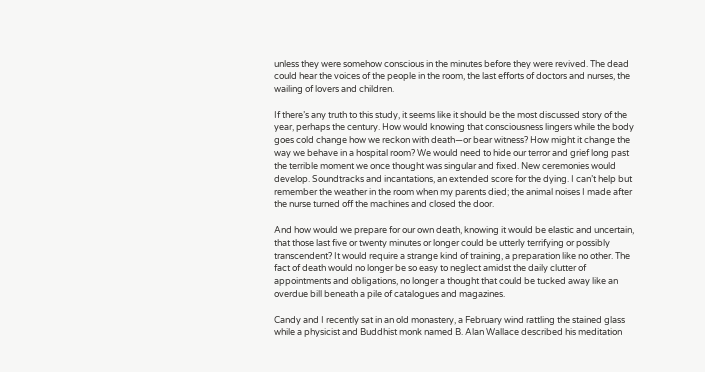unless they were somehow conscious in the minutes before they were revived. The dead could hear the voices of the people in the room, the last efforts of doctors and nurses, the wailing of lovers and children.

If there’s any truth to this study, it seems like it should be the most discussed story of the year, perhaps the century. How would knowing that consciousness lingers while the body goes cold change how we reckon with death—or bear witness? How might it change the way we behave in a hospital room? We would need to hide our terror and grief long past the terrible moment we once thought was singular and fixed. New ceremonies would develop. Soundtracks and incantations, an extended score for the dying. I can’t help but remember the weather in the room when my parents died; the animal noises I made after the nurse turned off the machines and closed the door.

And how would we prepare for our own death, knowing it would be elastic and uncertain, that those last five or twenty minutes or longer could be utterly terrifying or possibly transcendent? It would require a strange kind of training, a preparation like no other. The fact of death would no longer be so easy to neglect amidst the daily clutter of appointments and obligations, no longer a thought that could be tucked away like an overdue bill beneath a pile of catalogues and magazines.

Candy and I recently sat in an old monastery, a February wind rattling the stained glass while a physicist and Buddhist monk named B. Alan Wallace described his meditation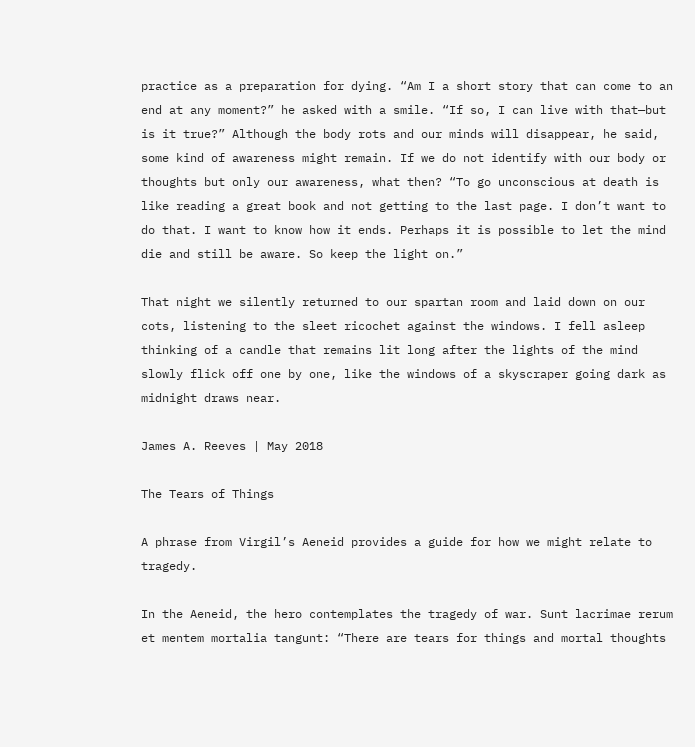practice as a preparation for dying. “Am I a short story that can come to an end at any moment?” he asked with a smile. “If so, I can live with that—but is it true?” Although the body rots and our minds will disappear, he said, some kind of awareness might remain. If we do not identify with our body or thoughts but only our awareness, what then? “To go unconscious at death is like reading a great book and not getting to the last page. I don’t want to do that. I want to know how it ends. Perhaps it is possible to let the mind die and still be aware. So keep the light on.”

That night we silently returned to our spartan room and laid down on our cots, listening to the sleet ricochet against the windows. I fell asleep thinking of a candle that remains lit long after the lights of the mind slowly flick off one by one, like the windows of a skyscraper going dark as midnight draws near.

James A. Reeves | May 2018

The Tears of Things

A phrase from Virgil’s Aeneid provides a guide for how we might relate to tragedy.

In the Aeneid, the hero contemplates the tragedy of war. Sunt lacrimae rerum et mentem mortalia tangunt: “There are tears for things and mortal thoughts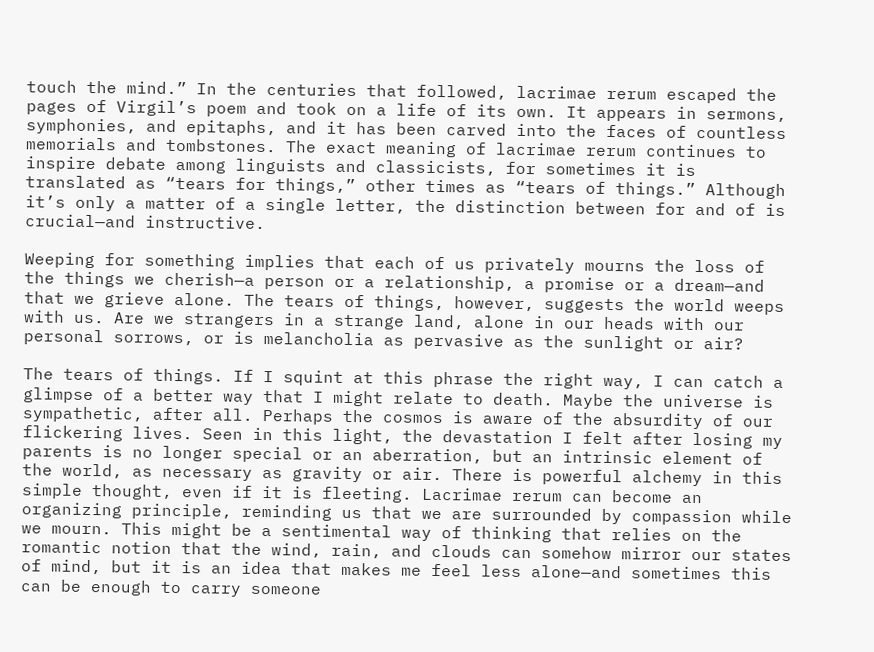touch the mind.” In the centuries that followed, lacrimae rerum escaped the pages of Virgil’s poem and took on a life of its own. It appears in sermons, symphonies, and epitaphs, and it has been carved into the faces of countless memorials and tombstones. The exact meaning of lacrimae rerum continues to inspire debate among linguists and classicists, for sometimes it is translated as “tears for things,” other times as “tears of things.” Although it’s only a matter of a single letter, the distinction between for and of is crucial—and instructive.

Weeping for something implies that each of us privately mourns the loss of the things we cherish—a person or a relationship, a promise or a dream—and that we grieve alone. The tears of things, however, suggests the world weeps with us. Are we strangers in a strange land, alone in our heads with our personal sorrows, or is melancholia as pervasive as the sunlight or air?

The tears of things. If I squint at this phrase the right way, I can catch a glimpse of a better way that I might relate to death. Maybe the universe is sympathetic, after all. Perhaps the cosmos is aware of the absurdity of our flickering lives. Seen in this light, the devastation I felt after losing my parents is no longer special or an aberration, but an intrinsic element of the world, as necessary as gravity or air. There is powerful alchemy in this simple thought, even if it is fleeting. Lacrimae rerum can become an organizing principle, reminding us that we are surrounded by compassion while we mourn. This might be a sentimental way of thinking that relies on the romantic notion that the wind, rain, and clouds can somehow mirror our states of mind, but it is an idea that makes me feel less alone—and sometimes this can be enough to carry someone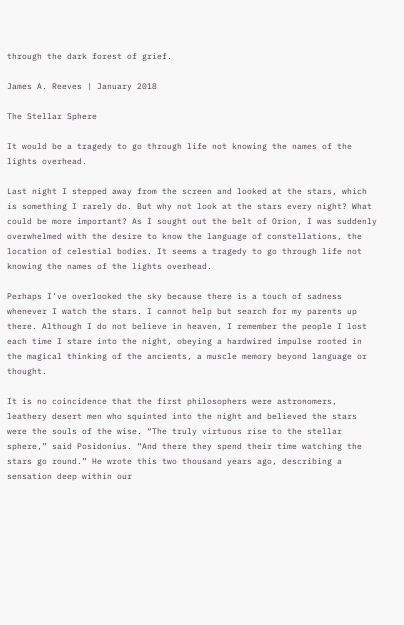through the dark forest of grief.

James A. Reeves | January 2018

The Stellar Sphere

It would be a tragedy to go through life not knowing the names of the lights overhead.

Last night I stepped away from the screen and looked at the stars, which is something I rarely do. But why not look at the stars every night? What could be more important? As I sought out the belt of Orion, I was suddenly overwhelmed with the desire to know the language of constellations, the location of celestial bodies. It seems a tragedy to go through life not knowing the names of the lights overhead.

Perhaps I’ve overlooked the sky because there is a touch of sadness whenever I watch the stars. I cannot help but search for my parents up there. Although I do not believe in heaven, I remember the people I lost each time I stare into the night, obeying a hardwired impulse rooted in the magical thinking of the ancients, a muscle memory beyond language or thought.

It is no coincidence that the first philosophers were astronomers, leathery desert men who squinted into the night and believed the stars were the souls of the wise. “The truly virtuous rise to the stellar sphere,” said Posidonius. “And there they spend their time watching the stars go round.” He wrote this two thousand years ago, describing a sensation deep within our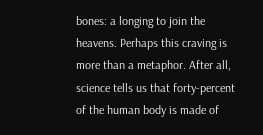bones: a longing to join the heavens. Perhaps this craving is more than a metaphor. After all, science tells us that forty-percent of the human body is made of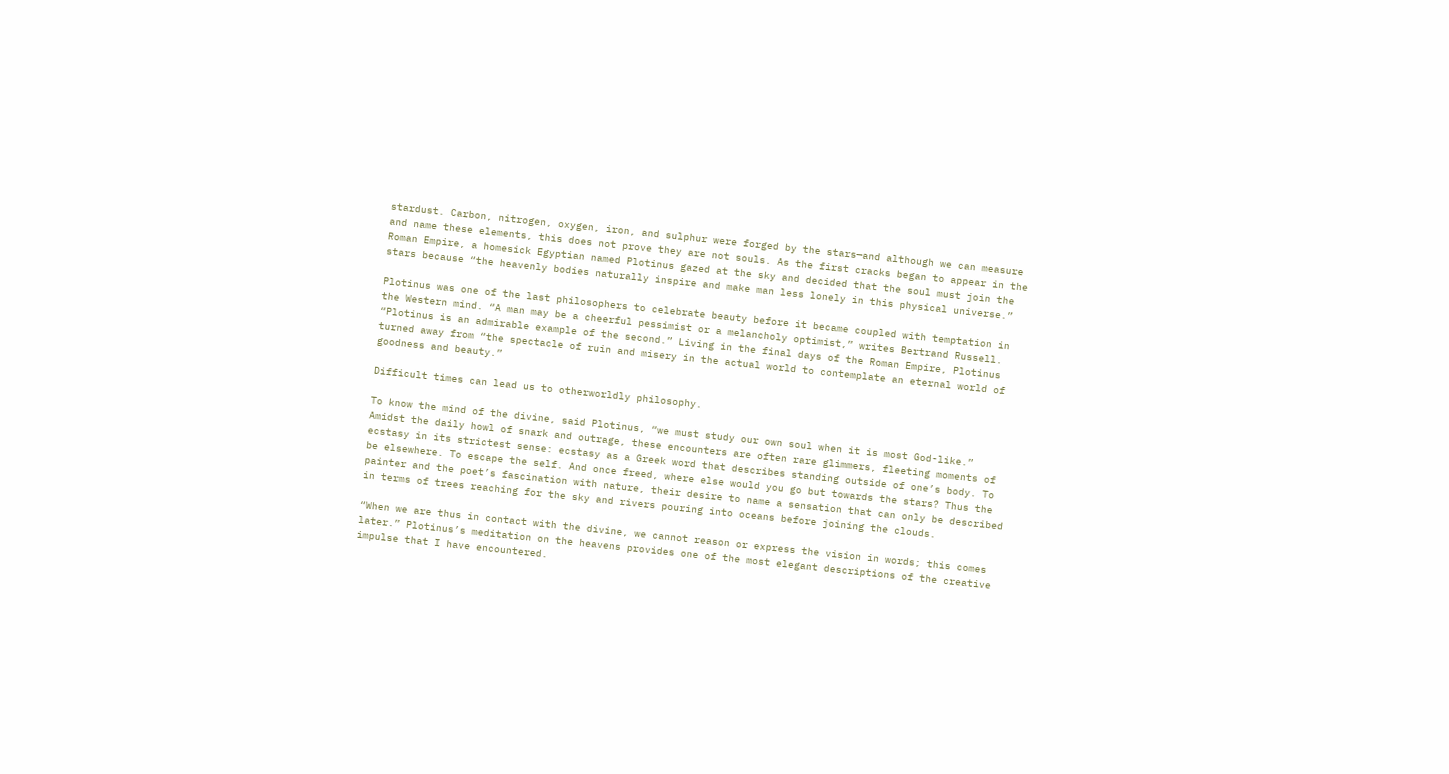stardust. Carbon, nitrogen, oxygen, iron, and sulphur were forged by the stars—and although we can measure and name these elements, this does not prove they are not souls. As the first cracks began to appear in the Roman Empire, a homesick Egyptian named Plotinus gazed at the sky and decided that the soul must join the stars because “the heavenly bodies naturally inspire and make man less lonely in this physical universe.”

Plotinus was one of the last philosophers to celebrate beauty before it became coupled with temptation in the Western mind. “A man may be a cheerful pessimist or a melancholy optimist,” writes Bertrand Russell. “Plotinus is an admirable example of the second.” Living in the final days of the Roman Empire, Plotinus turned away from “the spectacle of ruin and misery in the actual world to contemplate an eternal world of goodness and beauty.”

Difficult times can lead us to otherworldly philosophy.

To know the mind of the divine, said Plotinus, “we must study our own soul when it is most God-like.” Amidst the daily howl of snark and outrage, these encounters are often rare glimmers, fleeting moments of ecstasy in its strictest sense: ecstasy as a Greek word that describes standing outside of one’s body. To be elsewhere. To escape the self. And once freed, where else would you go but towards the stars? Thus the painter and the poet’s fascination with nature, their desire to name a sensation that can only be described in terms of trees reaching for the sky and rivers pouring into oceans before joining the clouds.

“When we are thus in contact with the divine, we cannot reason or express the vision in words; this comes later.” Plotinus’s meditation on the heavens provides one of the most elegant descriptions of the creative impulse that I have encountered.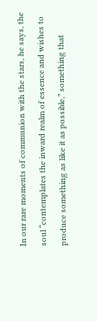In our rare moments of communion with the stars, he says, the soul “contemplates the inward realm of essence and wishes to produce something as like it as possible,” something that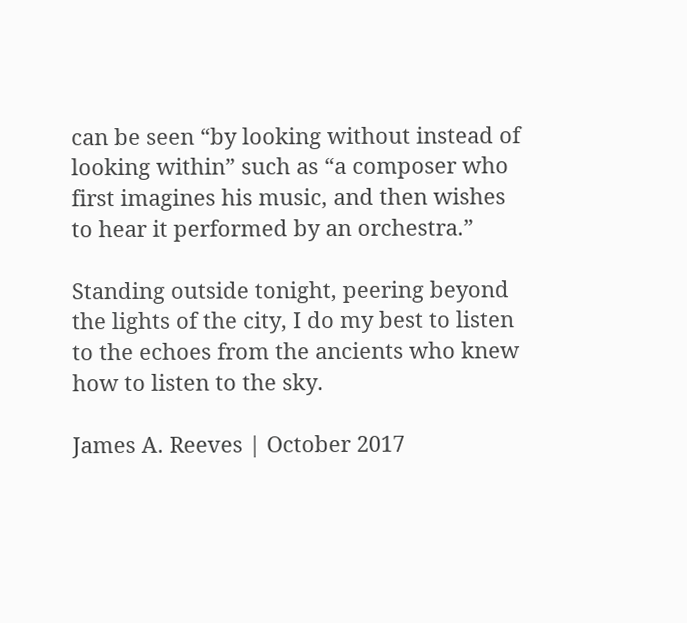can be seen “by looking without instead of looking within” such as “a composer who first imagines his music, and then wishes to hear it performed by an orchestra.”

Standing outside tonight, peering beyond the lights of the city, I do my best to listen to the echoes from the ancients who knew how to listen to the sky.

James A. Reeves | October 2017